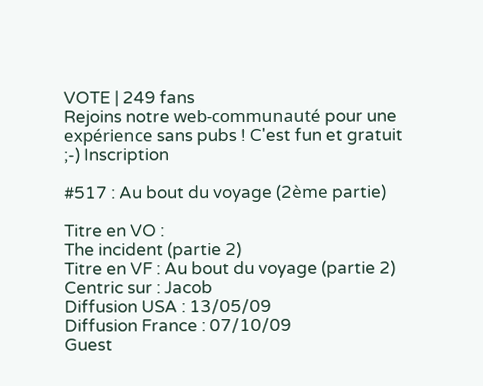VOTE | 249 fans
Rejoins notre web-communauté pour une expérience sans pubs ! C'est fun et gratuit ;-) Inscription

#517 : Au bout du voyage (2ème partie)

Titre en VO :
The incident (partie 2)
Titre en VF : Au bout du voyage (partie 2)
Centric sur : Jacob
Diffusion USA : 13/05/09
Diffusion France : 07/10/09
Guest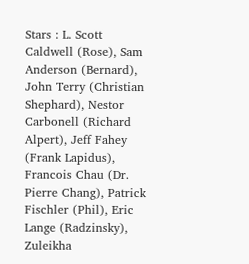Stars : L. Scott Caldwell (Rose), Sam Anderson (Bernard), John Terry (Christian Shephard), Nestor Carbonell (Richard Alpert), Jeff Fahey (Frank Lapidus), Francois Chau (Dr. Pierre Chang), Patrick Fischler (Phil), Eric Lange (Radzinsky), Zuleikha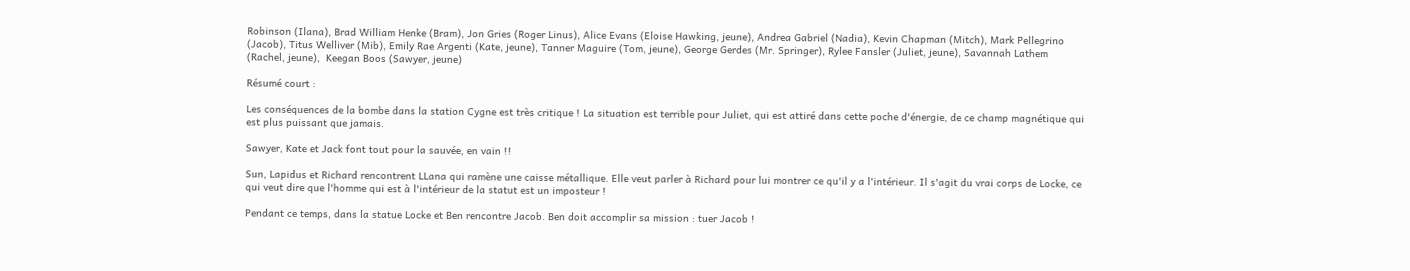Robinson (Ilana), Brad William Henke (Bram), Jon Gries (Roger Linus), Alice Evans (Eloise Hawking, jeune), Andrea Gabriel (Nadia), Kevin Chapman (Mitch), Mark Pellegrino (Jacob), Titus Welliver (Mib), Emily Rae Argenti (Kate, jeune), Tanner Maguire (Tom, jeune), George Gerdes (Mr. Springer), Rylee Fansler (Juliet, jeune), Savannah Lathem (Rachel, jeune),  Keegan Boos (Sawyer, jeune)

Résumé court :

Les conséquences de la bombe dans la station Cygne est très critique ! La situation est terrible pour Juliet, qui est attiré dans cette poche d'énergie, de ce champ magnétique qui est plus puissant que jamais.

Sawyer, Kate et Jack font tout pour la sauvée, en vain !!

Sun, Lapidus et Richard rencontrent LLana qui ramène une caisse métallique. Elle veut parler à Richard pour lui montrer ce qu'il y a l'intérieur. Il s'agit du vrai corps de Locke, ce qui veut dire que l'homme qui est à l'intérieur de la statut est un imposteur !

Pendant ce temps, dans la statue Locke et Ben rencontre Jacob. Ben doit accomplir sa mission : tuer Jacob !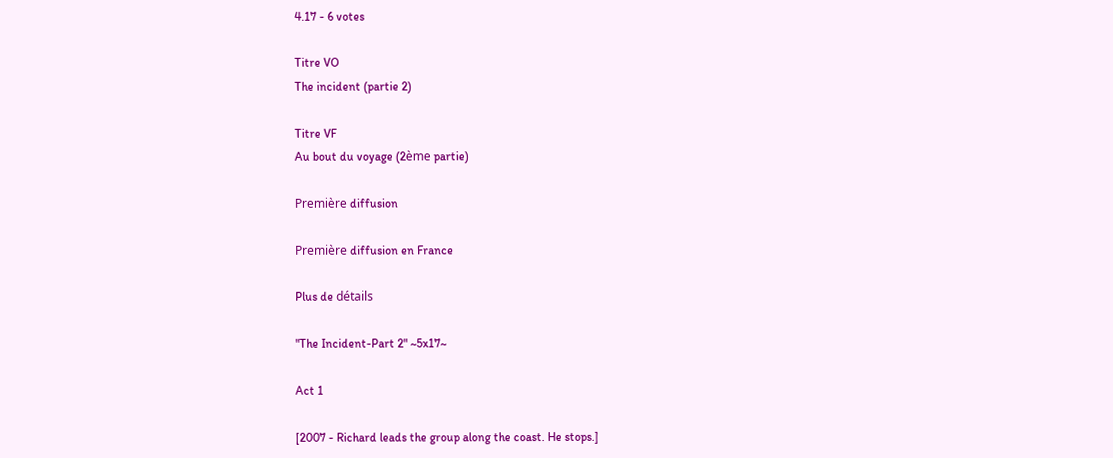4.17 - 6 votes

Titre VO
The incident (partie 2)

Titre VF
Au bout du voyage (2ème partie)

Première diffusion

Première diffusion en France

Plus de détails

"The Incident-Part 2" ~5x17~

Act 1

[2007 - Richard leads the group along the coast. He stops.]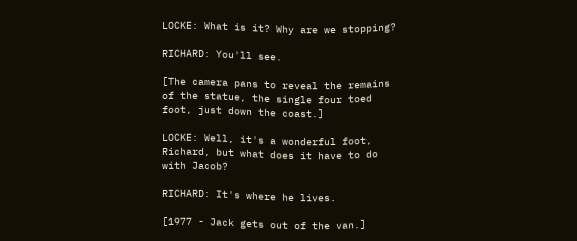LOCKE: What is it? Why are we stopping?

RICHARD: You'll see.

[The camera pans to reveal the remains of the statue, the single four toed foot, just down the coast.]

LOCKE: Well, it's a wonderful foot, Richard, but what does it have to do with Jacob?

RICHARD: It's where he lives.

[1977 - Jack gets out of the van.]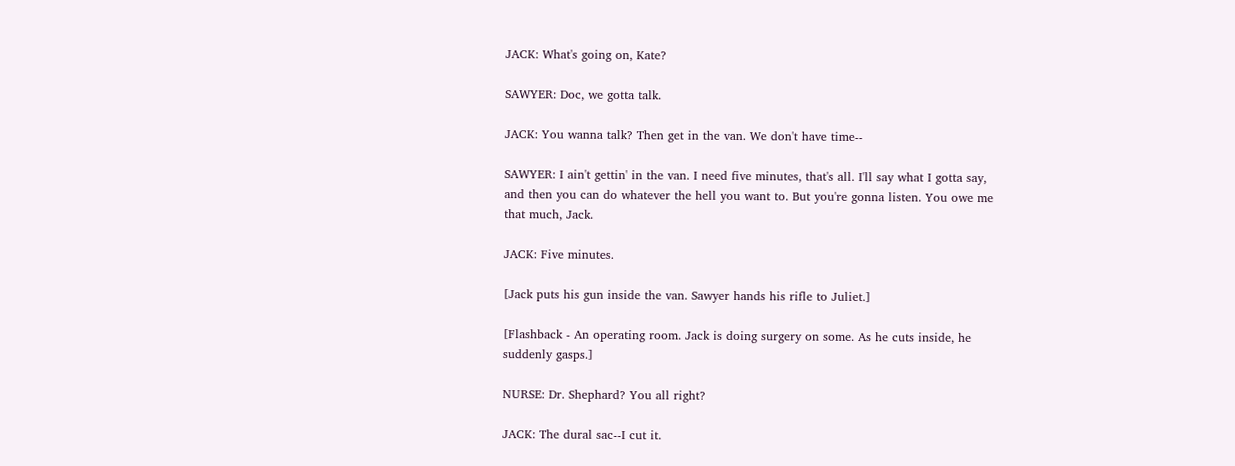JACK: What's going on, Kate?

SAWYER: Doc, we gotta talk.

JACK: You wanna talk? Then get in the van. We don't have time--

SAWYER: I ain't gettin' in the van. I need five minutes, that's all. I'll say what I gotta say, and then you can do whatever the hell you want to. But you're gonna listen. You owe me that much, Jack.

JACK: Five minutes.

[Jack puts his gun inside the van. Sawyer hands his rifle to Juliet.]

[Flashback - An operating room. Jack is doing surgery on some. As he cuts inside, he suddenly gasps.]

NURSE: Dr. Shephard? You all right?

JACK: The dural sac--I cut it.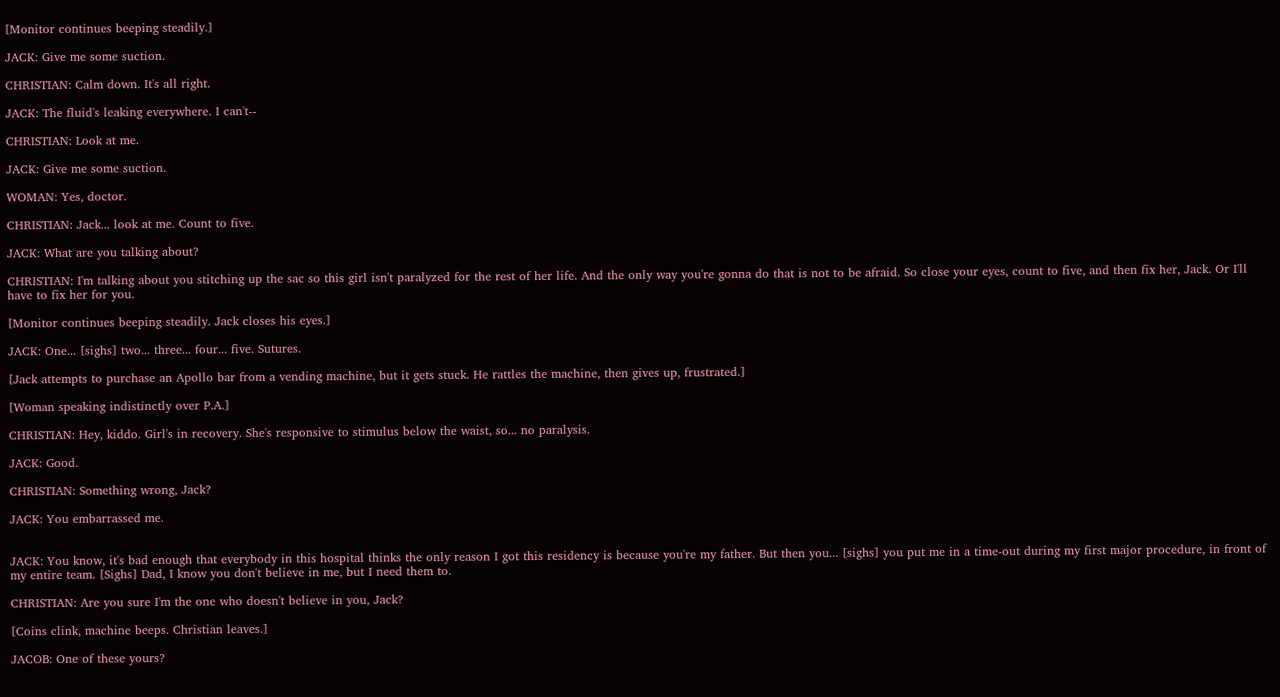[Monitor continues beeping steadily.]

JACK: Give me some suction.

CHRISTIAN: Calm down. It's all right.

JACK: The fluid's leaking everywhere. I can't--

CHRISTIAN: Look at me.

JACK: Give me some suction.

WOMAN: Yes, doctor.

CHRISTIAN: Jack... look at me. Count to five.

JACK: What are you talking about?

CHRISTIAN: I'm talking about you stitching up the sac so this girl isn't paralyzed for the rest of her life. And the only way you're gonna do that is not to be afraid. So close your eyes, count to five, and then fix her, Jack. Or I'll have to fix her for you.

[Monitor continues beeping steadily. Jack closes his eyes.]

JACK: One... [sighs] two... three... four... five. Sutures.

[Jack attempts to purchase an Apollo bar from a vending machine, but it gets stuck. He rattles the machine, then gives up, frustrated.]

[Woman speaking indistinctly over P.A.]

CHRISTIAN: Hey, kiddo. Girl's in recovery. She's responsive to stimulus below the waist, so... no paralysis.

JACK: Good.

CHRISTIAN: Something wrong, Jack?

JACK: You embarrassed me.


JACK: You know, it's bad enough that everybody in this hospital thinks the only reason I got this residency is because you're my father. But then you... [sighs] you put me in a time-out during my first major procedure, in front of my entire team. [Sighs] Dad, I know you don't believe in me, but I need them to.

CHRISTIAN: Are you sure I'm the one who doesn't believe in you, Jack?

[Coins clink, machine beeps. Christian leaves.]

JACOB: One of these yours?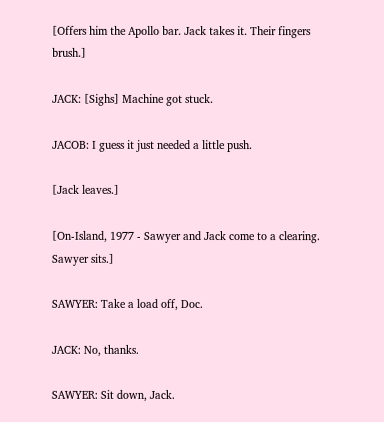[Offers him the Apollo bar. Jack takes it. Their fingers brush.]

JACK: [Sighs] Machine got stuck.

JACOB: I guess it just needed a little push.

[Jack leaves.]

[On-Island, 1977 - Sawyer and Jack come to a clearing. Sawyer sits.]

SAWYER: Take a load off, Doc.

JACK: No, thanks.

SAWYER: Sit down, Jack.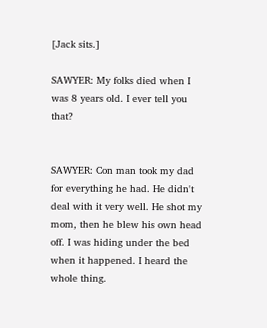[Jack sits.]

SAWYER: My folks died when I was 8 years old. I ever tell you that?


SAWYER: Con man took my dad for everything he had. He didn't deal with it very well. He shot my mom, then he blew his own head off. I was hiding under the bed when it happened. I heard the whole thing.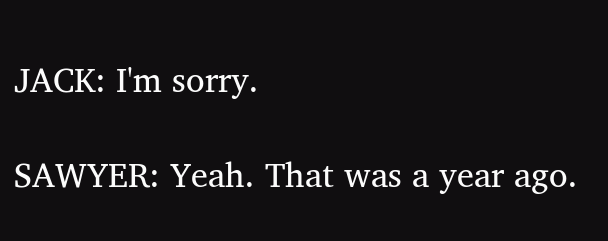JACK: I'm sorry.

SAWYER: Yeah. That was a year ago.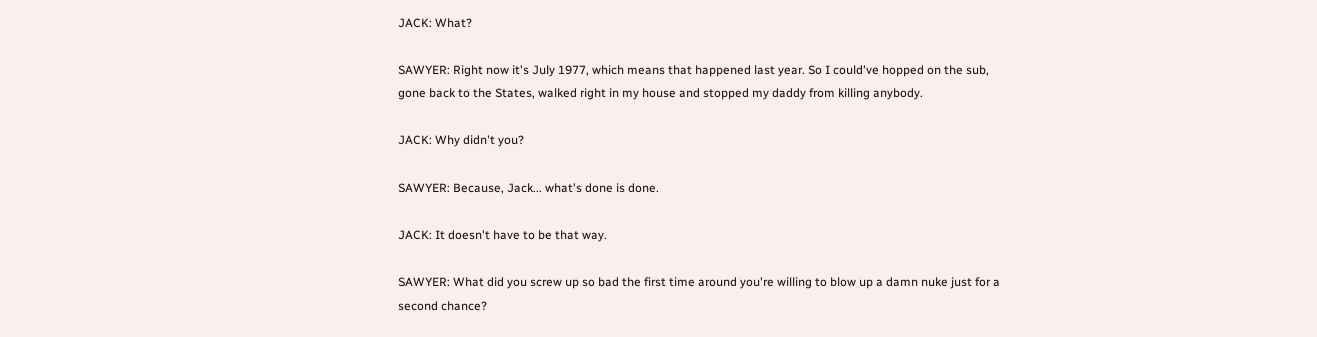JACK: What?

SAWYER: Right now it's July 1977, which means that happened last year. So I could've hopped on the sub, gone back to the States, walked right in my house and stopped my daddy from killing anybody.

JACK: Why didn't you?

SAWYER: Because, Jack... what's done is done.

JACK: It doesn't have to be that way.

SAWYER: What did you screw up so bad the first time around you're willing to blow up a damn nuke just for a second chance?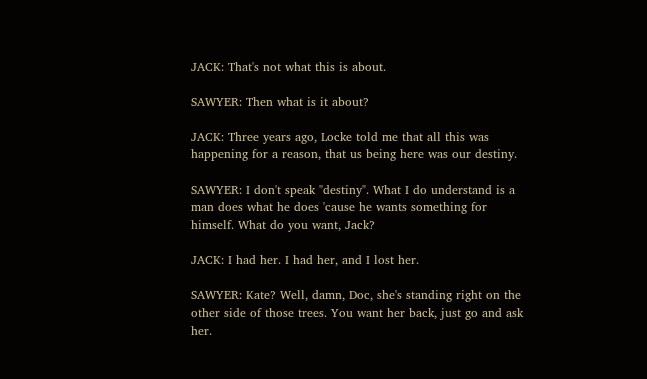JACK: That's not what this is about.

SAWYER: Then what is it about?

JACK: Three years ago, Locke told me that all this was happening for a reason, that us being here was our destiny.

SAWYER: I don't speak "destiny". What I do understand is a man does what he does 'cause he wants something for himself. What do you want, Jack?

JACK: I had her. I had her, and I lost her.

SAWYER: Kate? Well, damn, Doc, she's standing right on the other side of those trees. You want her back, just go and ask her.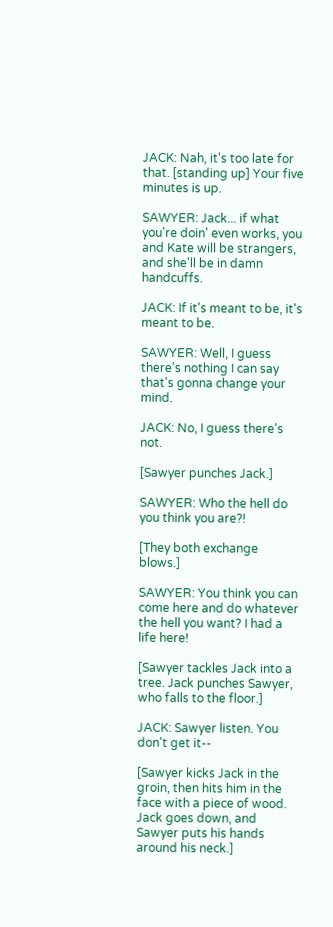JACK: Nah, it's too late for that. [standing up] Your five minutes is up.

SAWYER: Jack... if what you're doin' even works, you and Kate will be strangers, and she'll be in damn handcuffs.

JACK: If it's meant to be, it's meant to be.

SAWYER: Well, I guess there's nothing I can say that's gonna change your mind.

JACK: No, I guess there's not.

[Sawyer punches Jack.]

SAWYER: Who the hell do you think you are?!

[They both exchange blows.]

SAWYER: You think you can come here and do whatever the hell you want? I had a life here!

[Sawyer tackles Jack into a tree. Jack punches Sawyer, who falls to the floor.]

JACK: Sawyer listen. You don't get it--

[Sawyer kicks Jack in the groin, then hits him in the face with a piece of wood. Jack goes down, and Sawyer puts his hands around his neck.]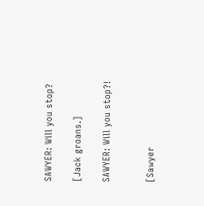SAWYER: Will you stop?

[Jack groans.]

SAWYER: Will you stop?!


[Sawyer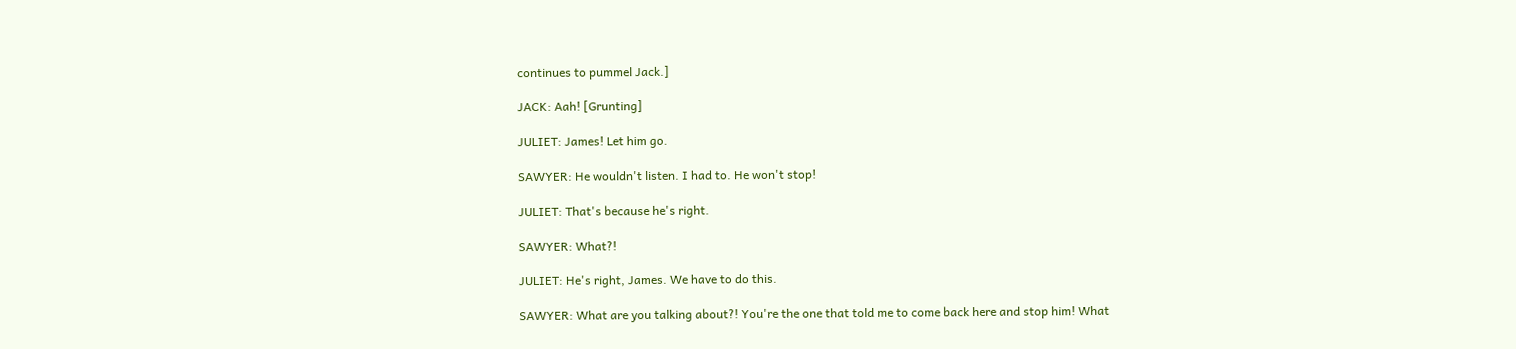continues to pummel Jack.]

JACK: Aah! [Grunting]

JULIET: James! Let him go.

SAWYER: He wouldn't listen. I had to. He won't stop!

JULIET: That's because he's right.

SAWYER: What?!

JULIET: He's right, James. We have to do this.

SAWYER: What are you talking about?! You're the one that told me to come back here and stop him! What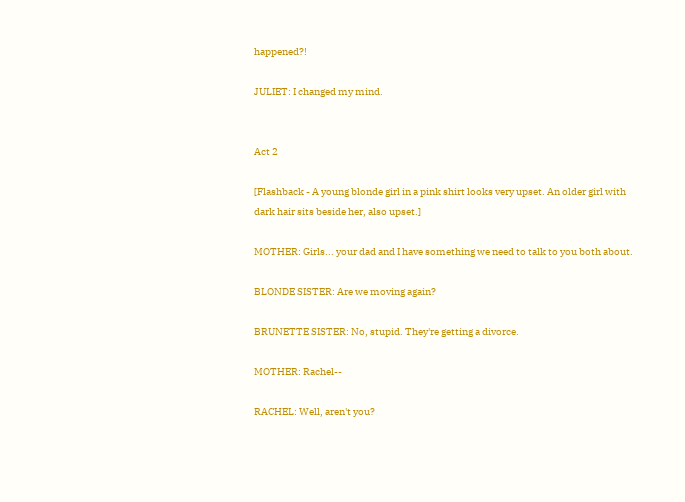happened?!

JULIET: I changed my mind.


Act 2

[Flashback - A young blonde girl in a pink shirt looks very upset. An older girl with dark hair sits beside her, also upset.]

MOTHER: Girls... your dad and I have something we need to talk to you both about.

BLONDE SISTER: Are we moving again?

BRUNETTE SISTER: No, stupid. They're getting a divorce.

MOTHER: Rachel--

RACHEL: Well, aren't you?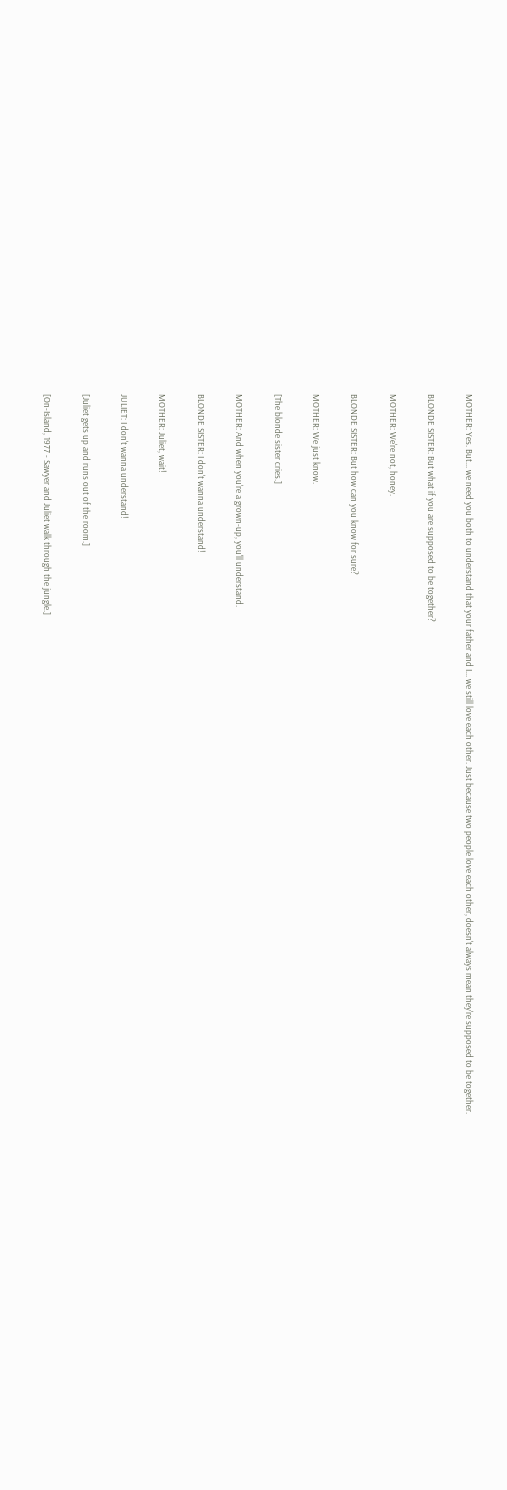MOTHER: Yes. But... we need you both to understand that your father and I... we still love each other. Just because two people love each other, doesn't always mean they're supposed to be together.

BLONDE SISTER: But what if you are supposed to be together?

MOTHER: We're not, honey.

BLONDE SISTER: But how can you know for sure?

MOTHER: We just know.

[The blonde sister cries.]

MOTHER: And when you're a grown-up, you'll understand.

BLONDE SISTER: I don't wanna understand!

MOTHER: Juliet, wait!

JULIET: I don't wanna understand!

[Juliet gets up and runs out of the room.]

[On-Island, 1977 - Sawyer and Juliet walk through the jungle.]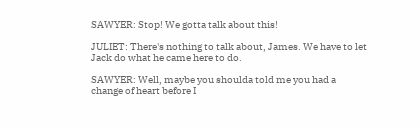SAWYER: Stop! We gotta talk about this!

JULIET: There's nothing to talk about, James. We have to let Jack do what he came here to do.

SAWYER: Well, maybe you shoulda told me you had a change of heart before I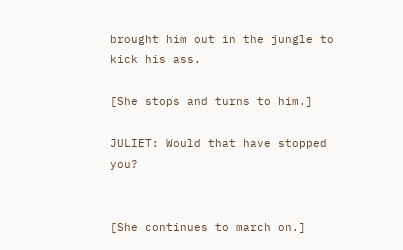brought him out in the jungle to kick his ass.

[She stops and turns to him.]

JULIET: Would that have stopped you?


[She continues to march on.]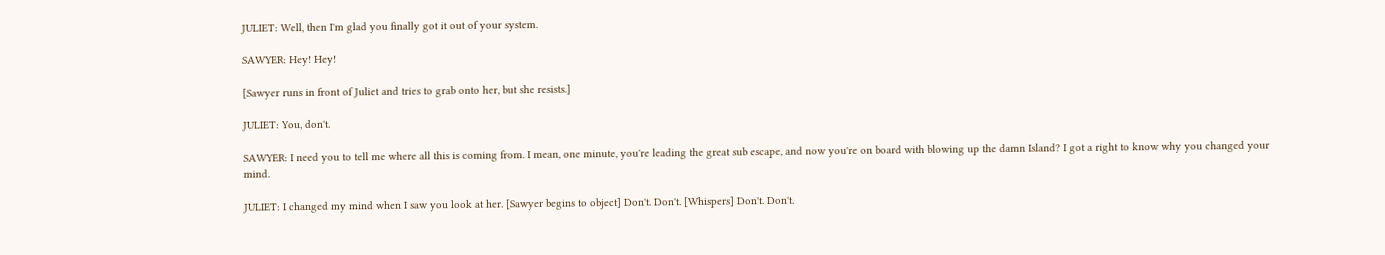JULIET: Well, then I'm glad you finally got it out of your system.

SAWYER: Hey! Hey!

[Sawyer runs in front of Juliet and tries to grab onto her, but she resists.]

JULIET: You, don't.

SAWYER: I need you to tell me where all this is coming from. I mean, one minute, you're leading the great sub escape, and now you're on board with blowing up the damn Island? I got a right to know why you changed your mind.

JULIET: I changed my mind when I saw you look at her. [Sawyer begins to object] Don't. Don't. [Whispers] Don't. Don't.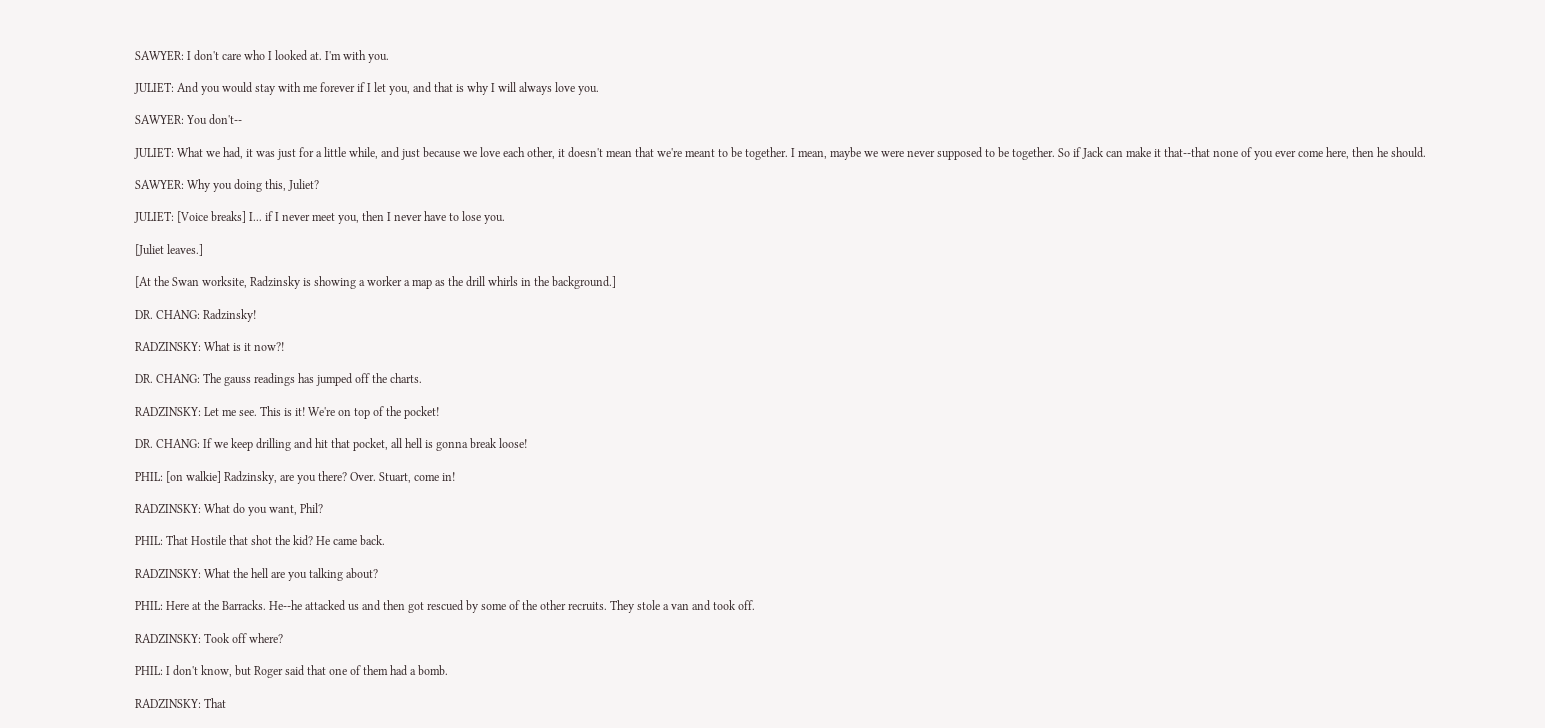SAWYER: I don't care who I looked at. I'm with you.

JULIET: And you would stay with me forever if I let you, and that is why I will always love you.

SAWYER: You don't--

JULIET: What we had, it was just for a little while, and just because we love each other, it doesn't mean that we're meant to be together. I mean, maybe we were never supposed to be together. So if Jack can make it that--that none of you ever come here, then he should.

SAWYER: Why you doing this, Juliet?

JULIET: [Voice breaks] I... if I never meet you, then I never have to lose you.

[Juliet leaves.]

[At the Swan worksite, Radzinsky is showing a worker a map as the drill whirls in the background.]

DR. CHANG: Radzinsky!

RADZINSKY: What is it now?!

DR. CHANG: The gauss readings has jumped off the charts.

RADZINSKY: Let me see. This is it! We're on top of the pocket!

DR. CHANG: If we keep drilling and hit that pocket, all hell is gonna break loose!

PHIL: [on walkie] Radzinsky, are you there? Over. Stuart, come in!

RADZINSKY: What do you want, Phil?

PHIL: That Hostile that shot the kid? He came back.

RADZINSKY: What the hell are you talking about?

PHIL: Here at the Barracks. He--he attacked us and then got rescued by some of the other recruits. They stole a van and took off.

RADZINSKY: Took off where?

PHIL: I don't know, but Roger said that one of them had a bomb.

RADZINSKY: That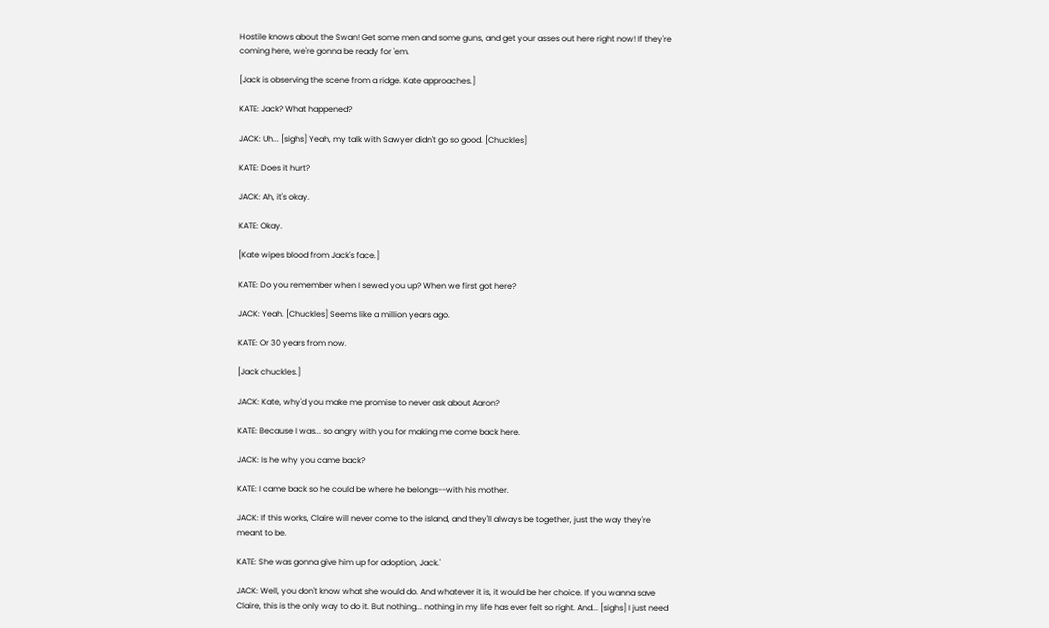Hostile knows about the Swan! Get some men and some guns, and get your asses out here right now! If they're coming here, we're gonna be ready for 'em.

[Jack is observing the scene from a ridge. Kate approaches.]

KATE: Jack? What happened?

JACK: Uh... [sighs] Yeah, my talk with Sawyer didn't go so good. [Chuckles]

KATE: Does it hurt?

JACK: Ah, it's okay.

KATE: Okay.

[Kate wipes blood from Jack's face.]

KATE: Do you remember when I sewed you up? When we first got here?

JACK: Yeah. [Chuckles] Seems like a million years ago.

KATE: Or 30 years from now.

[Jack chuckles.]

JACK: Kate, why'd you make me promise to never ask about Aaron?

KATE: Because I was... so angry with you for making me come back here.

JACK: Is he why you came back?

KATE: I came back so he could be where he belongs--with his mother.

JACK: If this works, Claire will never come to the island, and they'll always be together, just the way they're meant to be.

KATE: She was gonna give him up for adoption, Jack.'

JACK: Well, you don't know what she would do. And whatever it is, it would be her choice. If you wanna save Claire, this is the only way to do it. But nothing... nothing in my life has ever felt so right. And... [sighs] I just need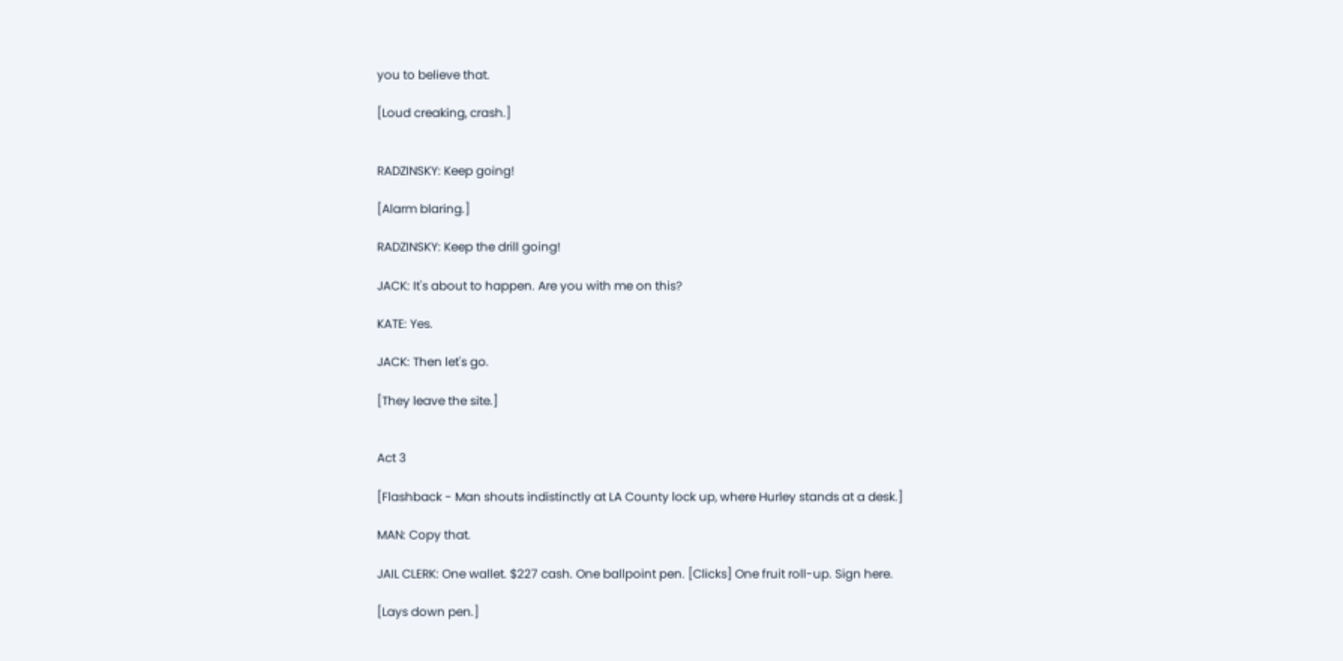you to believe that.

[Loud creaking, crash.]


RADZINSKY: Keep going!

[Alarm blaring.]

RADZINSKY: Keep the drill going!

JACK: It's about to happen. Are you with me on this?

KATE: Yes.

JACK: Then let's go.

[They leave the site.]


Act 3

[Flashback - Man shouts indistinctly at LA County lock up, where Hurley stands at a desk.]

MAN: Copy that.

JAIL CLERK: One wallet. $227 cash. One ballpoint pen. [Clicks] One fruit roll-up. Sign here.

[Lays down pen.]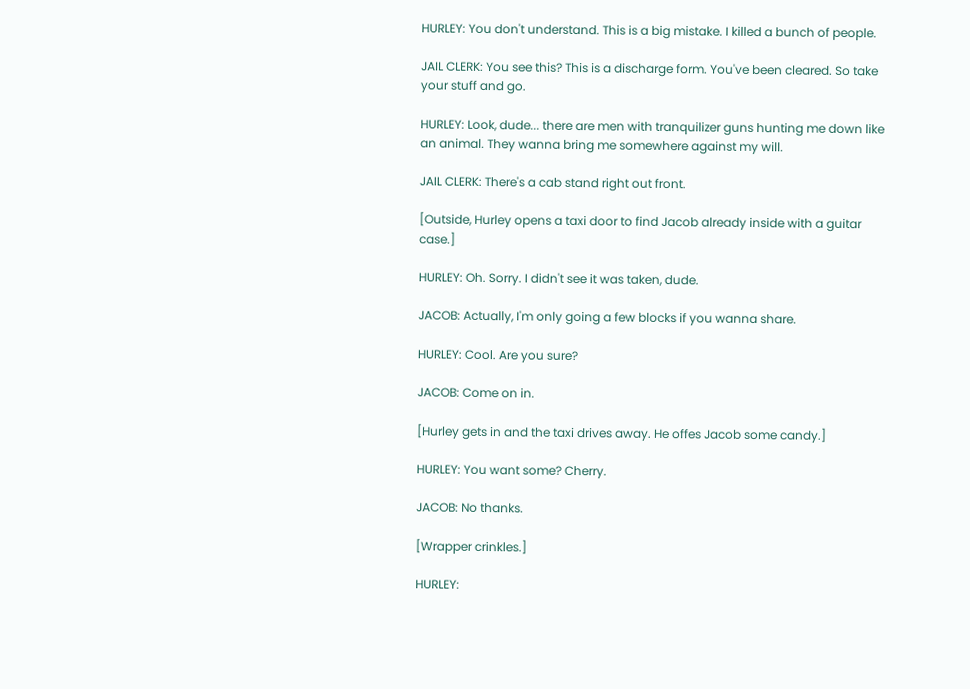HURLEY: You don't understand. This is a big mistake. I killed a bunch of people.

JAIL CLERK: You see this? This is a discharge form. You've been cleared. So take your stuff and go.

HURLEY: Look, dude... there are men with tranquilizer guns hunting me down like an animal. They wanna bring me somewhere against my will.

JAIL CLERK: There's a cab stand right out front.

[Outside, Hurley opens a taxi door to find Jacob already inside with a guitar case.]

HURLEY: Oh. Sorry. I didn't see it was taken, dude.

JACOB: Actually, I'm only going a few blocks if you wanna share.

HURLEY: Cool. Are you sure?

JACOB: Come on in.

[Hurley gets in and the taxi drives away. He offes Jacob some candy.]

HURLEY: You want some? Cherry.

JACOB: No thanks.

[Wrapper crinkles.]

HURLEY: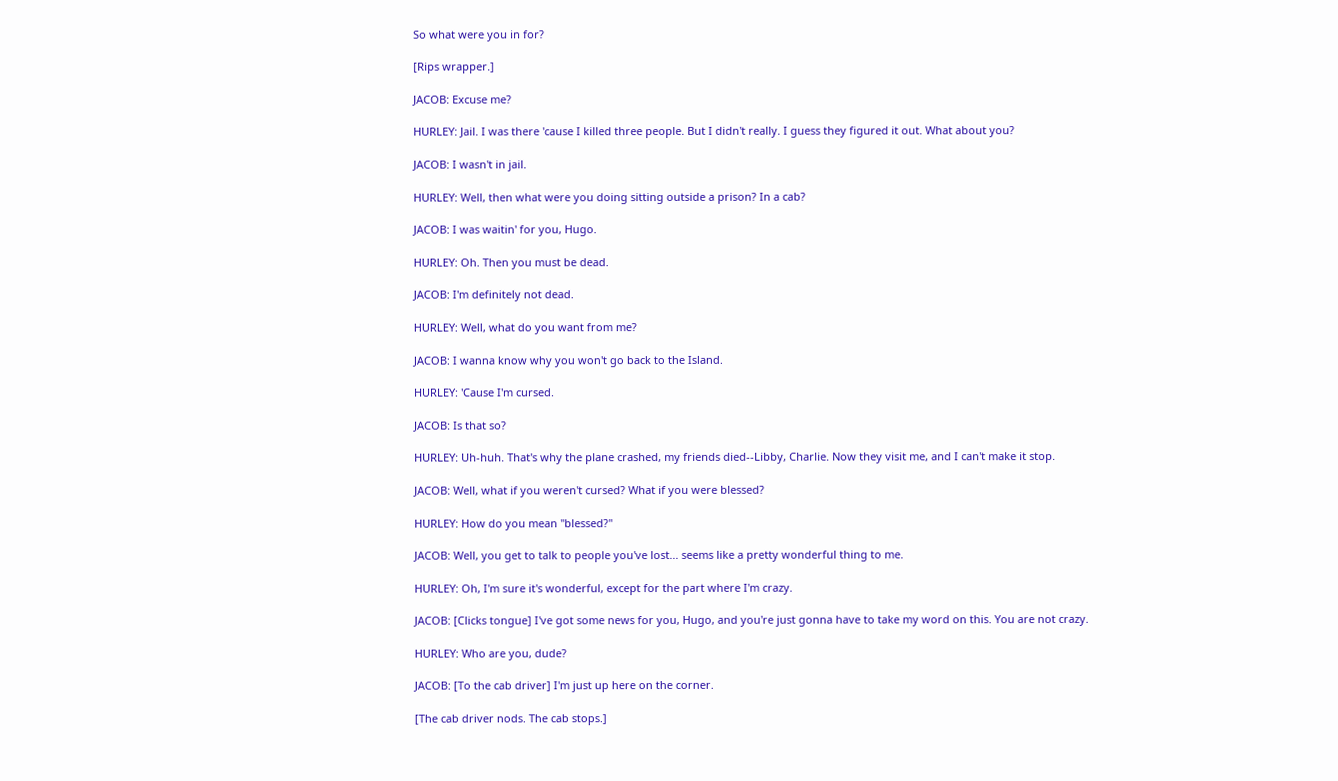So what were you in for?

[Rips wrapper.]

JACOB: Excuse me?

HURLEY: Jail. I was there 'cause I killed three people. But I didn't really. I guess they figured it out. What about you?

JACOB: I wasn't in jail.

HURLEY: Well, then what were you doing sitting outside a prison? In a cab?

JACOB: I was waitin' for you, Hugo.

HURLEY: Oh. Then you must be dead.

JACOB: I'm definitely not dead.

HURLEY: Well, what do you want from me?

JACOB: I wanna know why you won't go back to the Island.

HURLEY: 'Cause I'm cursed.

JACOB: Is that so?

HURLEY: Uh-huh. That's why the plane crashed, my friends died--Libby, Charlie. Now they visit me, and I can't make it stop.

JACOB: Well, what if you weren't cursed? What if you were blessed?

HURLEY: How do you mean "blessed?"

JACOB: Well, you get to talk to people you've lost... seems like a pretty wonderful thing to me.

HURLEY: Oh, I'm sure it's wonderful, except for the part where I'm crazy.

JACOB: [Clicks tongue] I've got some news for you, Hugo, and you're just gonna have to take my word on this. You are not crazy.

HURLEY: Who are you, dude?

JACOB: [To the cab driver] I'm just up here on the corner.

[The cab driver nods. The cab stops.]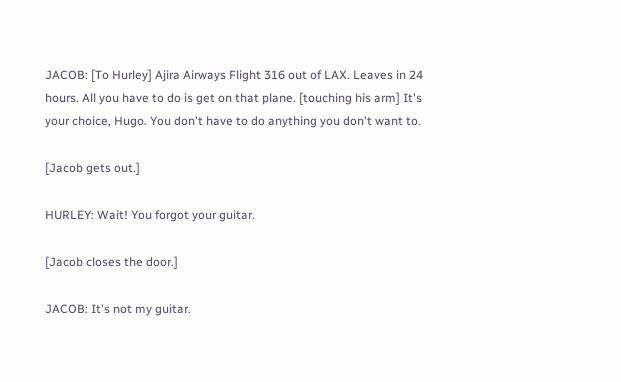JACOB: [To Hurley] Ajira Airways Flight 316 out of LAX. Leaves in 24 hours. All you have to do is get on that plane. [touching his arm] It's your choice, Hugo. You don't have to do anything you don't want to.

[Jacob gets out.]

HURLEY: Wait! You forgot your guitar.

[Jacob closes the door.]

JACOB: It's not my guitar.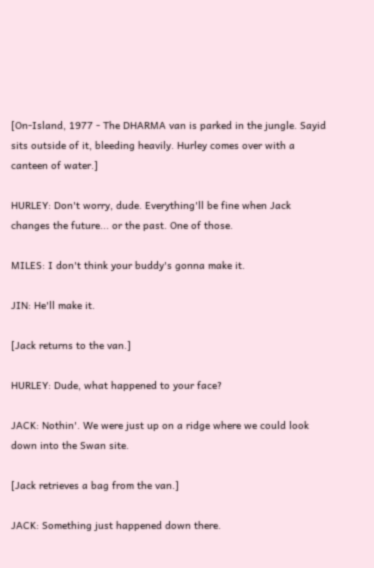[On-Island, 1977 - The DHARMA van is parked in the jungle. Sayid sits outside of it, bleeding heavily. Hurley comes over with a canteen of water.]

HURLEY: Don't worry, dude. Everything'll be fine when Jack changes the future... or the past. One of those.

MILES: I don't think your buddy's gonna make it.

JIN: He'll make it.

[Jack returns to the van.]

HURLEY: Dude, what happened to your face?

JACK: Nothin'. We were just up on a ridge where we could look down into the Swan site.

[Jack retrieves a bag from the van.]

JACK: Something just happened down there.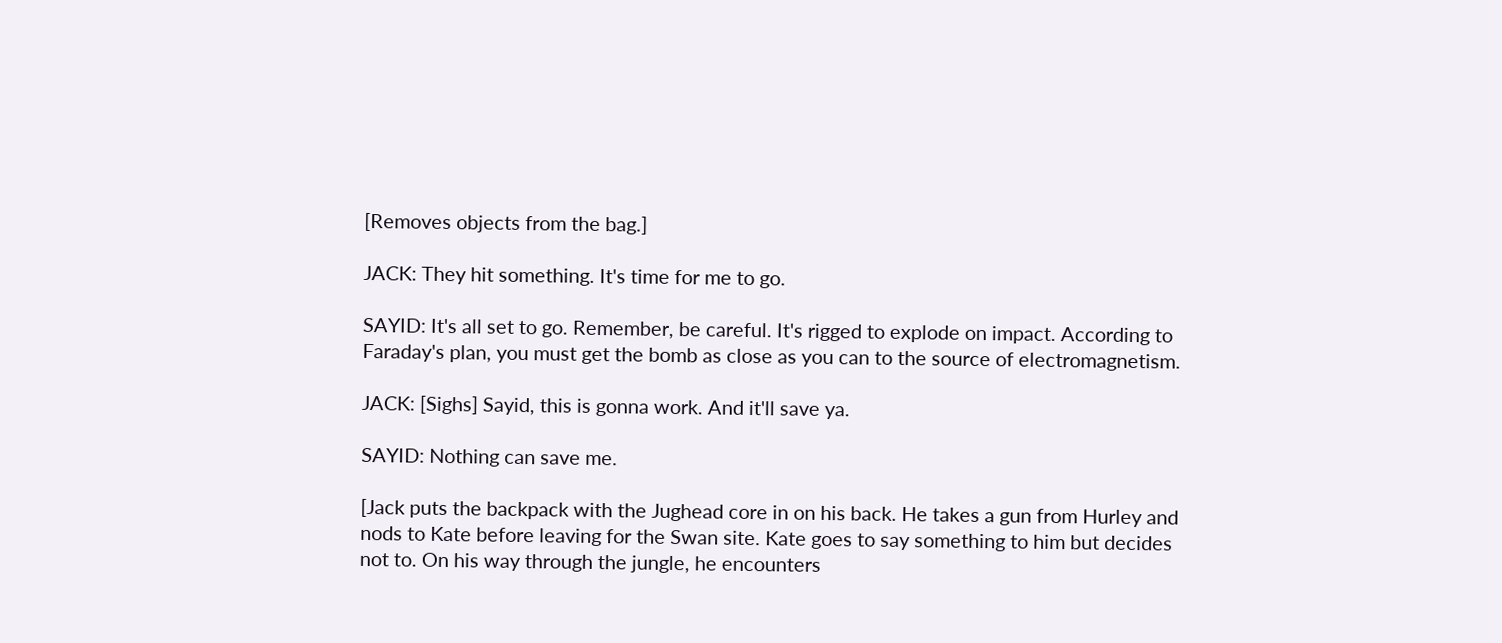[Removes objects from the bag.]

JACK: They hit something. It's time for me to go.

SAYID: It's all set to go. Remember, be careful. It's rigged to explode on impact. According to Faraday's plan, you must get the bomb as close as you can to the source of electromagnetism.

JACK: [Sighs] Sayid, this is gonna work. And it'll save ya.

SAYID: Nothing can save me.

[Jack puts the backpack with the Jughead core in on his back. He takes a gun from Hurley and nods to Kate before leaving for the Swan site. Kate goes to say something to him but decides not to. On his way through the jungle, he encounters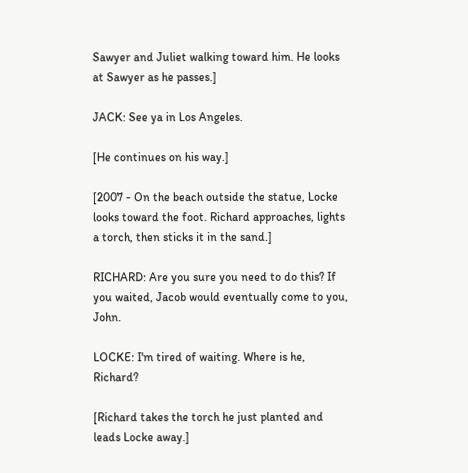Sawyer and Juliet walking toward him. He looks at Sawyer as he passes.]

JACK: See ya in Los Angeles.

[He continues on his way.]

[2007 - On the beach outside the statue, Locke looks toward the foot. Richard approaches, lights a torch, then sticks it in the sand.]

RICHARD: Are you sure you need to do this? If you waited, Jacob would eventually come to you, John.

LOCKE: I'm tired of waiting. Where is he, Richard?

[Richard takes the torch he just planted and leads Locke away.]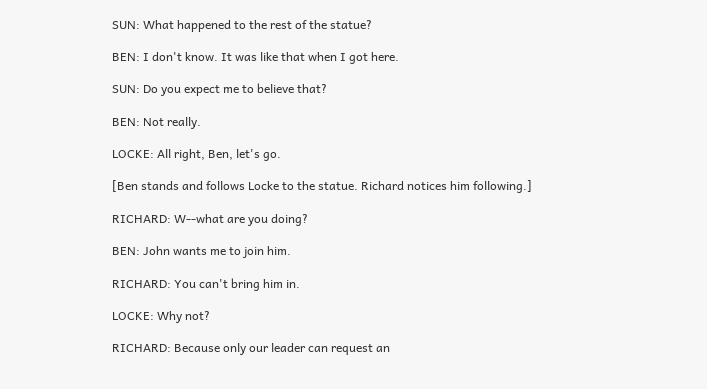SUN: What happened to the rest of the statue?

BEN: I don't know. It was like that when I got here.

SUN: Do you expect me to believe that?

BEN: Not really.

LOCKE: All right, Ben, let's go.

[Ben stands and follows Locke to the statue. Richard notices him following.]

RICHARD: W--what are you doing?

BEN: John wants me to join him.

RICHARD: You can't bring him in.

LOCKE: Why not?

RICHARD: Because only our leader can request an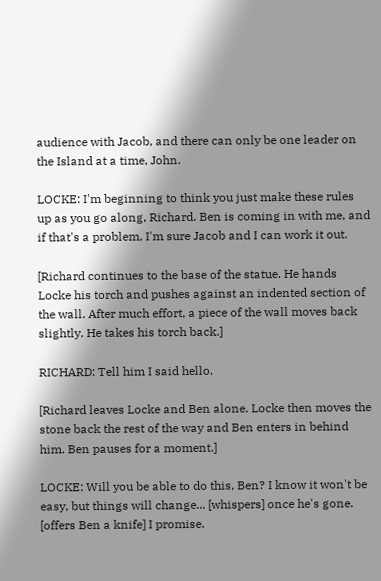audience with Jacob, and there can only be one leader on the Island at a time, John.

LOCKE: I'm beginning to think you just make these rules up as you go along, Richard. Ben is coming in with me, and if that's a problem, I'm sure Jacob and I can work it out.

[Richard continues to the base of the statue. He hands Locke his torch and pushes against an indented section of the wall. After much effort, a piece of the wall moves back slightly. He takes his torch back.]

RICHARD: Tell him I said hello.

[Richard leaves Locke and Ben alone. Locke then moves the stone back the rest of the way and Ben enters in behind him. Ben pauses for a moment.]

LOCKE: Will you be able to do this, Ben? I know it won't be easy, but things will change... [whispers] once he's gone. [offers Ben a knife] I promise.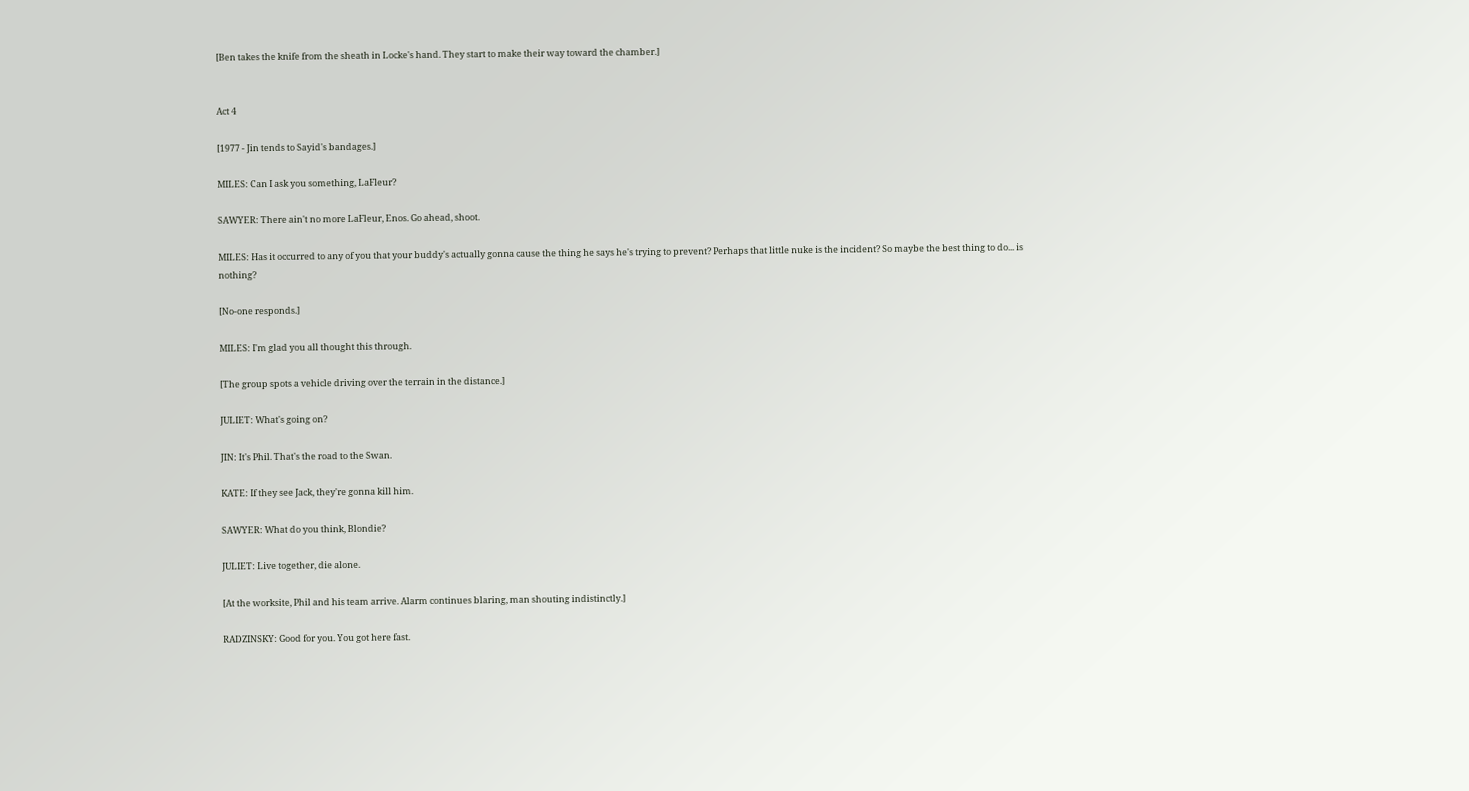[Ben takes the knife from the sheath in Locke's hand. They start to make their way toward the chamber.]


Act 4

[1977 - Jin tends to Sayid's bandages.]

MILES: Can I ask you something, LaFleur?

SAWYER: There ain't no more LaFleur, Enos. Go ahead, shoot.

MILES: Has it occurred to any of you that your buddy's actually gonna cause the thing he says he's trying to prevent? Perhaps that little nuke is the incident? So maybe the best thing to do... is nothing?

[No-one responds.]

MILES: I'm glad you all thought this through.

[The group spots a vehicle driving over the terrain in the distance.]

JULIET: What's going on?

JIN: It's Phil. That's the road to the Swan.

KATE: If they see Jack, they're gonna kill him.

SAWYER: What do you think, Blondie?

JULIET: Live together, die alone.

[At the worksite, Phil and his team arrive. Alarm continues blaring, man shouting indistinctly.]

RADZINSKY: Good for you. You got here fast.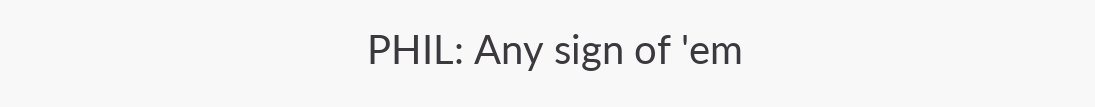PHIL: Any sign of 'em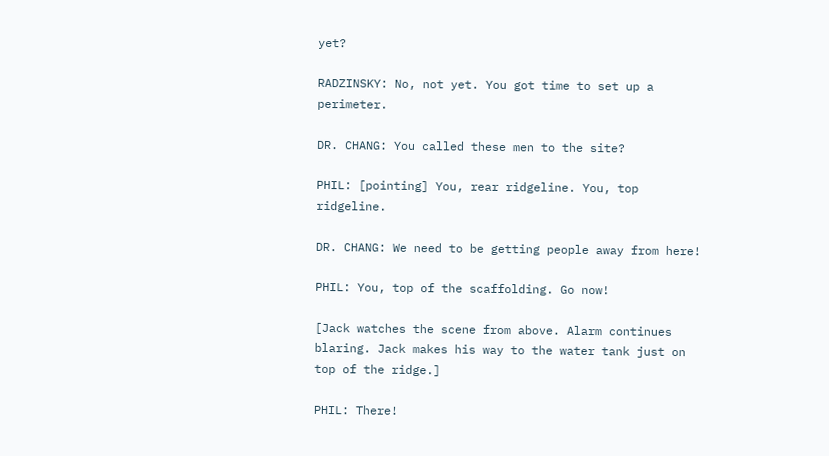yet?

RADZINSKY: No, not yet. You got time to set up a perimeter.

DR. CHANG: You called these men to the site?

PHIL: [pointing] You, rear ridgeline. You, top ridgeline.

DR. CHANG: We need to be getting people away from here!

PHIL: You, top of the scaffolding. Go now!

[Jack watches the scene from above. Alarm continues blaring. Jack makes his way to the water tank just on top of the ridge.]

PHIL: There!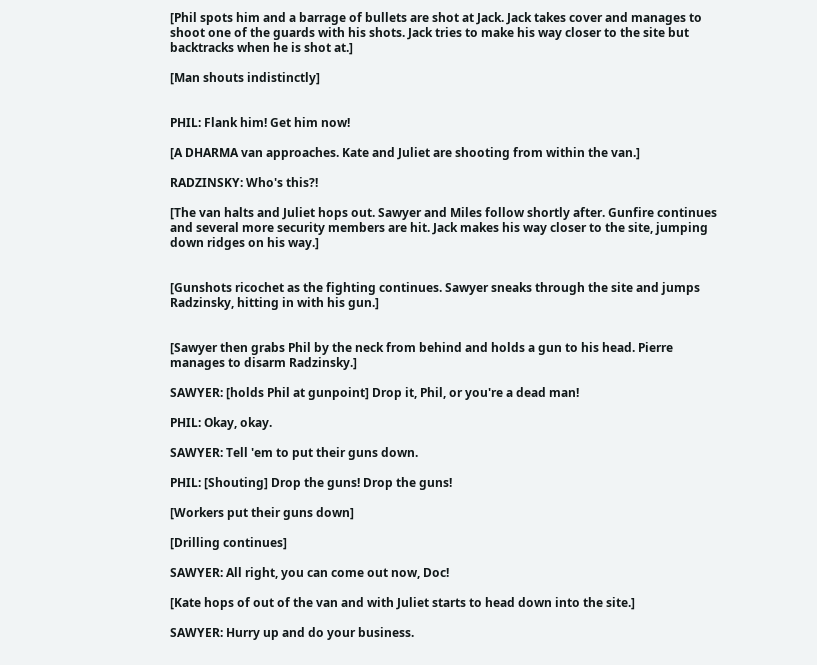[Phil spots him and a barrage of bullets are shot at Jack. Jack takes cover and manages to shoot one of the guards with his shots. Jack tries to make his way closer to the site but backtracks when he is shot at.]

[Man shouts indistinctly]


PHIL: Flank him! Get him now!

[A DHARMA van approaches. Kate and Juliet are shooting from within the van.]

RADZINSKY: Who's this?!

[The van halts and Juliet hops out. Sawyer and Miles follow shortly after. Gunfire continues and several more security members are hit. Jack makes his way closer to the site, jumping down ridges on his way.]


[Gunshots ricochet as the fighting continues. Sawyer sneaks through the site and jumps Radzinsky, hitting in with his gun.]


[Sawyer then grabs Phil by the neck from behind and holds a gun to his head. Pierre manages to disarm Radzinsky.]

SAWYER: [holds Phil at gunpoint] Drop it, Phil, or you're a dead man!

PHIL: Okay, okay.

SAWYER: Tell 'em to put their guns down.

PHIL: [Shouting] Drop the guns! Drop the guns!

[Workers put their guns down]

[Drilling continues]

SAWYER: All right, you can come out now, Doc!

[Kate hops of out of the van and with Juliet starts to head down into the site.]

SAWYER: Hurry up and do your business.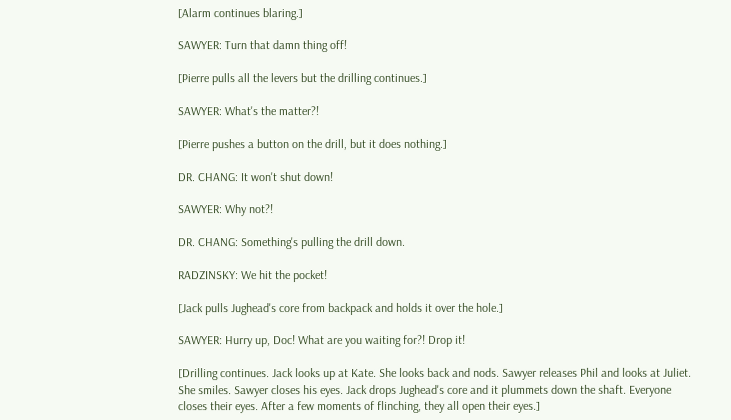[Alarm continues blaring.]

SAWYER: Turn that damn thing off!

[Pierre pulls all the levers but the drilling continues.]

SAWYER: What's the matter?!

[Pierre pushes a button on the drill, but it does nothing.]

DR. CHANG: It won't shut down!

SAWYER: Why not?!

DR. CHANG: Something's pulling the drill down.

RADZINSKY: We hit the pocket!

[Jack pulls Jughead's core from backpack and holds it over the hole.]

SAWYER: Hurry up, Doc! What are you waiting for?! Drop it!

[Drilling continues. Jack looks up at Kate. She looks back and nods. Sawyer releases Phil and looks at Juliet. She smiles. Sawyer closes his eyes. Jack drops Jughead's core and it plummets down the shaft. Everyone closes their eyes. After a few moments of flinching, they all open their eyes.]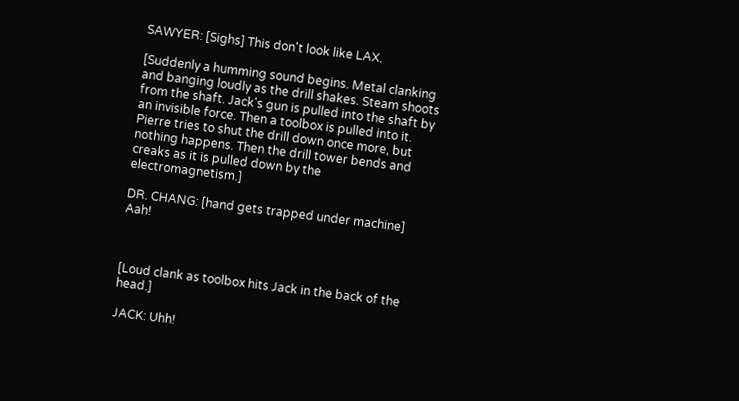SAWYER: [Sighs] This don't look like LAX.

[Suddenly a humming sound begins. Metal clanking and banging loudly as the drill shakes. Steam shoots from the shaft. Jack's gun is pulled into the shaft by an invisible force. Then a toolbox is pulled into it. Pierre tries to shut the drill down once more, but nothing happens. Then the drill tower bends and creaks as it is pulled down by the electromagnetism.]

DR. CHANG: [hand gets trapped under machine] Aah!



[Loud clank as toolbox hits Jack in the back of the head.]

JACK: Uhh!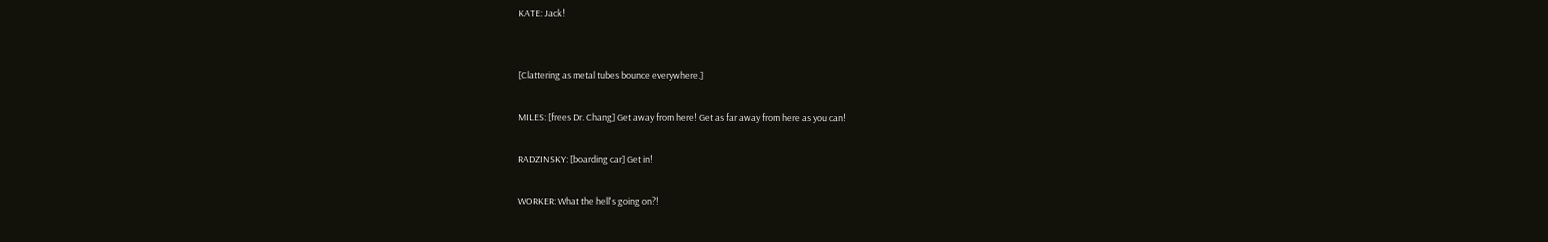KATE: Jack!


[Clattering as metal tubes bounce everywhere.]

MILES: [frees Dr. Chang] Get away from here! Get as far away from here as you can!

RADZINSKY: [boarding car] Get in!

WORKER: What the hell's going on?!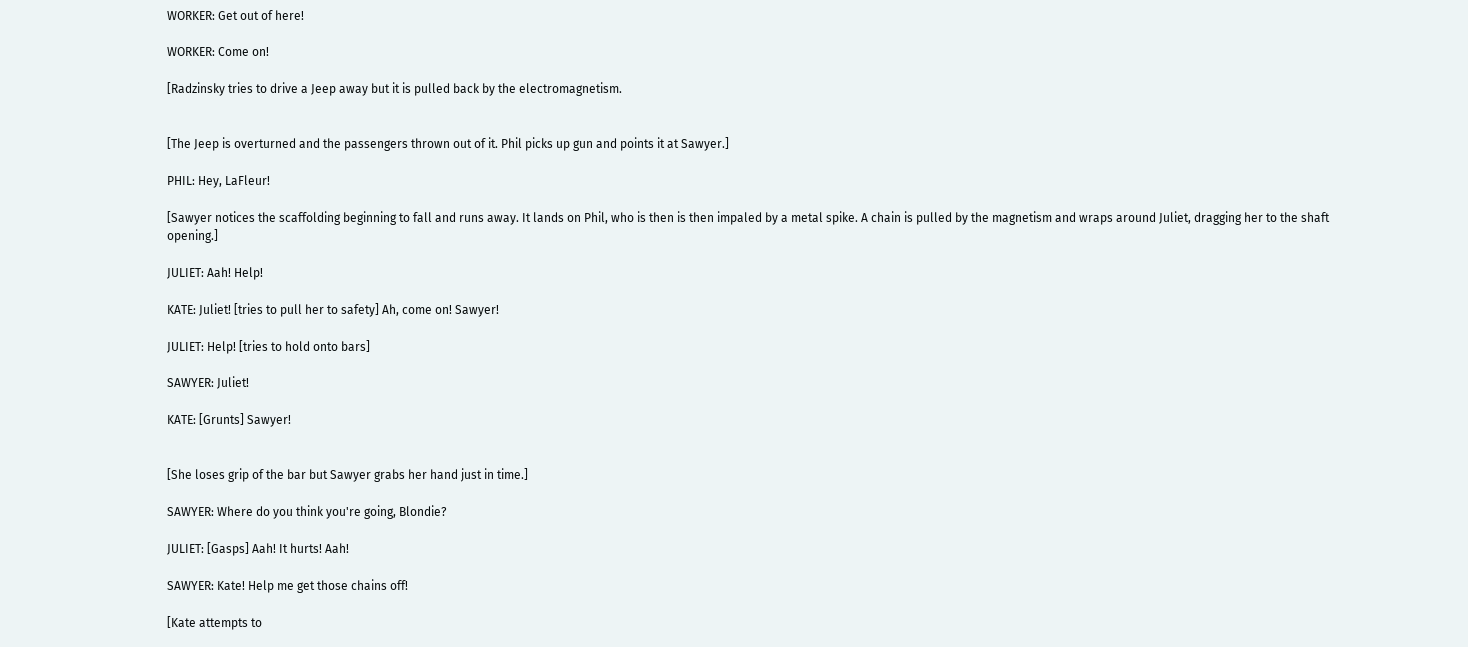WORKER: Get out of here!

WORKER: Come on!

[Radzinsky tries to drive a Jeep away but it is pulled back by the electromagnetism.


[The Jeep is overturned and the passengers thrown out of it. Phil picks up gun and points it at Sawyer.]

PHIL: Hey, LaFleur!

[Sawyer notices the scaffolding beginning to fall and runs away. It lands on Phil, who is then is then impaled by a metal spike. A chain is pulled by the magnetism and wraps around Juliet, dragging her to the shaft opening.]

JULIET: Aah! Help!

KATE: Juliet! [tries to pull her to safety] Ah, come on! Sawyer!

JULIET: Help! [tries to hold onto bars]

SAWYER: Juliet!

KATE: [Grunts] Sawyer!


[She loses grip of the bar but Sawyer grabs her hand just in time.]

SAWYER: Where do you think you're going, Blondie?

JULIET: [Gasps] Aah! It hurts! Aah!

SAWYER: Kate! Help me get those chains off!

[Kate attempts to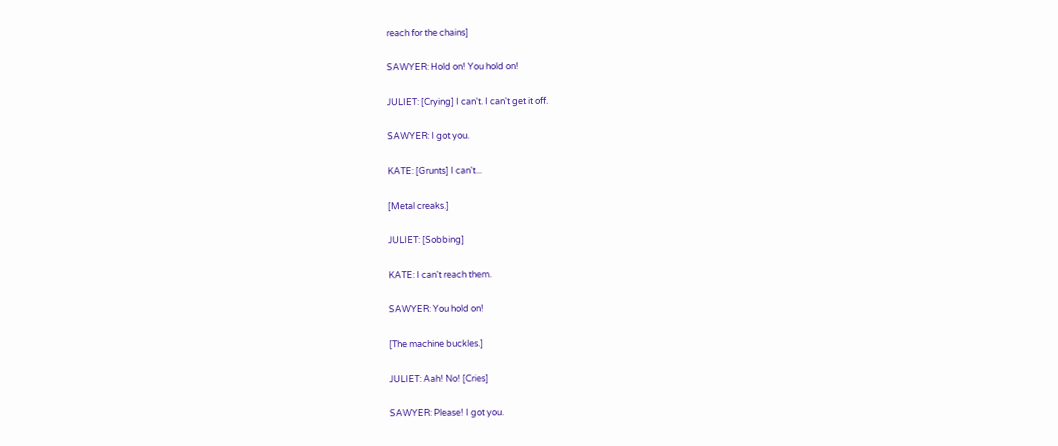reach for the chains]

SAWYER: Hold on! You hold on!

JULIET: [Crying] I can't. I can't get it off.

SAWYER: I got you.

KATE: [Grunts] I can't...

[Metal creaks.]

JULIET: [Sobbing]

KATE: I can't reach them.

SAWYER: You hold on!

[The machine buckles.]

JULIET: Aah! No! [Cries]

SAWYER: Please! I got you.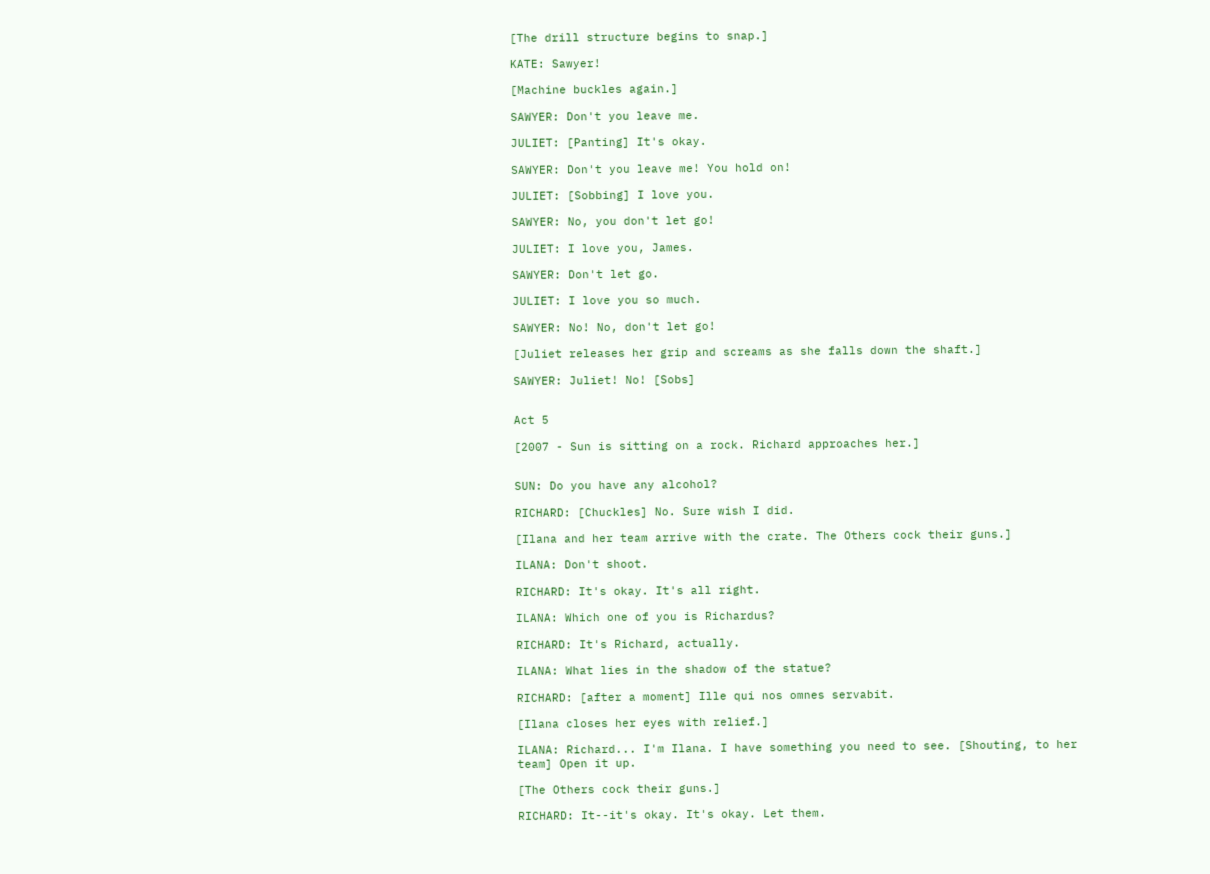[The drill structure begins to snap.]

KATE: Sawyer!

[Machine buckles again.]

SAWYER: Don't you leave me.

JULIET: [Panting] It's okay.

SAWYER: Don't you leave me! You hold on!

JULIET: [Sobbing] I love you.

SAWYER: No, you don't let go!

JULIET: I love you, James.

SAWYER: Don't let go.

JULIET: I love you so much.

SAWYER: No! No, don't let go!

[Juliet releases her grip and screams as she falls down the shaft.]

SAWYER: Juliet! No! [Sobs]


Act 5

[2007 - Sun is sitting on a rock. Richard approaches her.]


SUN: Do you have any alcohol?

RICHARD: [Chuckles] No. Sure wish I did.

[Ilana and her team arrive with the crate. The Others cock their guns.]

ILANA: Don't shoot.

RICHARD: It's okay. It's all right.

ILANA: Which one of you is Richardus?

RICHARD: It's Richard, actually.

ILANA: What lies in the shadow of the statue?

RICHARD: [after a moment] Ille qui nos omnes servabit.

[Ilana closes her eyes with relief.]

ILANA: Richard... I'm Ilana. I have something you need to see. [Shouting, to her team] Open it up.

[The Others cock their guns.]

RICHARD: It--it's okay. It's okay. Let them.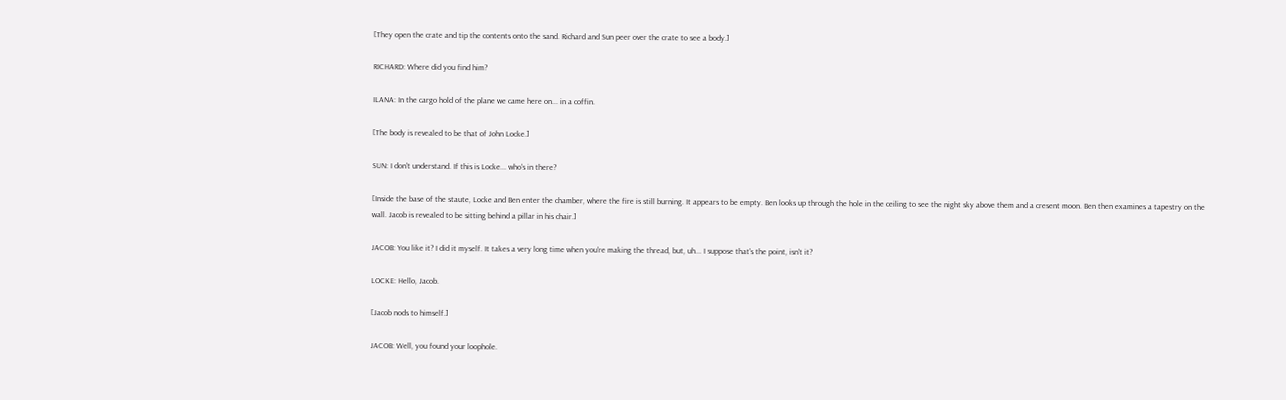[They open the crate and tip the contents onto the sand. Richard and Sun peer over the crate to see a body.]

RICHARD: Where did you find him?

ILANA: In the cargo hold of the plane we came here on... in a coffin.

[The body is revealed to be that of John Locke.]

SUN: I don't understand. If this is Locke... who's in there?

[Inside the base of the staute, Locke and Ben enter the chamber, where the fire is still burning. It appears to be empty. Ben looks up through the hole in the ceiling to see the night sky above them and a cresent moon. Ben then examines a tapestry on the wall. Jacob is revealed to be sitting behind a pillar in his chair.]

JACOB: You like it? I did it myself. It takes a very long time when you're making the thread, but, uh... I suppose that's the point, isn't it?

LOCKE: Hello, Jacob.

[Jacob nods to himself.]

JACOB: Well, you found your loophole.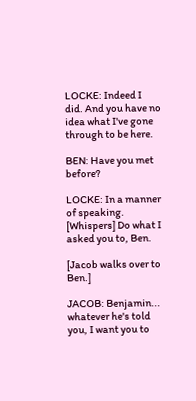LOCKE: Indeed I did. And you have no idea what I've gone through to be here.

BEN: Have you met before?

LOCKE: In a manner of speaking. [Whispers] Do what I asked you to, Ben.

[Jacob walks over to Ben.]

JACOB: Benjamin... whatever he's told you, I want you to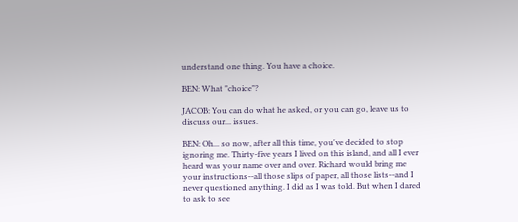understand one thing. You have a choice.

BEN: What "choice"?

JACOB: You can do what he asked, or you can go, leave us to discuss our... issues.

BEN: Oh... so now, after all this time, you've decided to stop ignoring me. Thirty-five years I lived on this island, and all I ever heard was your name over and over. Richard would bring me your instructions--all those slips of paper, all those lists--and I never questioned anything. I did as I was told. But when I dared to ask to see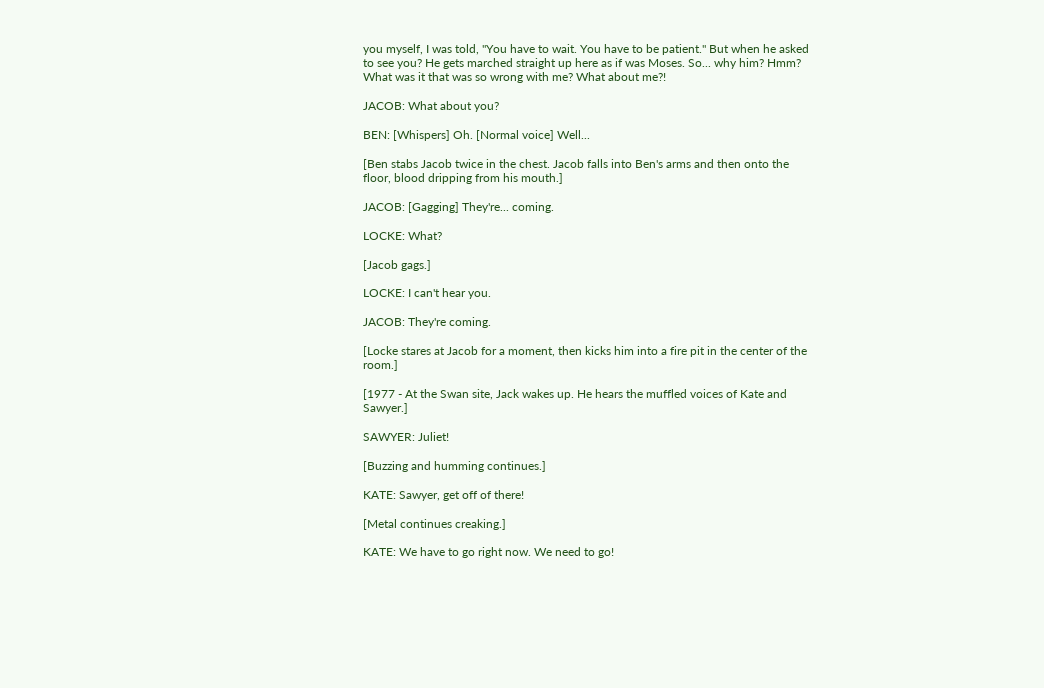you myself, I was told, "You have to wait. You have to be patient." But when he asked to see you? He gets marched straight up here as if was Moses. So... why him? Hmm? What was it that was so wrong with me? What about me?!

JACOB: What about you?

BEN: [Whispers] Oh. [Normal voice] Well...

[Ben stabs Jacob twice in the chest. Jacob falls into Ben's arms and then onto the floor, blood dripping from his mouth.]

JACOB: [Gagging] They're... coming.

LOCKE: What?

[Jacob gags.]

LOCKE: I can't hear you.

JACOB: They're coming.

[Locke stares at Jacob for a moment, then kicks him into a fire pit in the center of the room.]

[1977 - At the Swan site, Jack wakes up. He hears the muffled voices of Kate and Sawyer.]

SAWYER: Juliet!

[Buzzing and humming continues.]

KATE: Sawyer, get off of there!

[Metal continues creaking.]

KATE: We have to go right now. We need to go!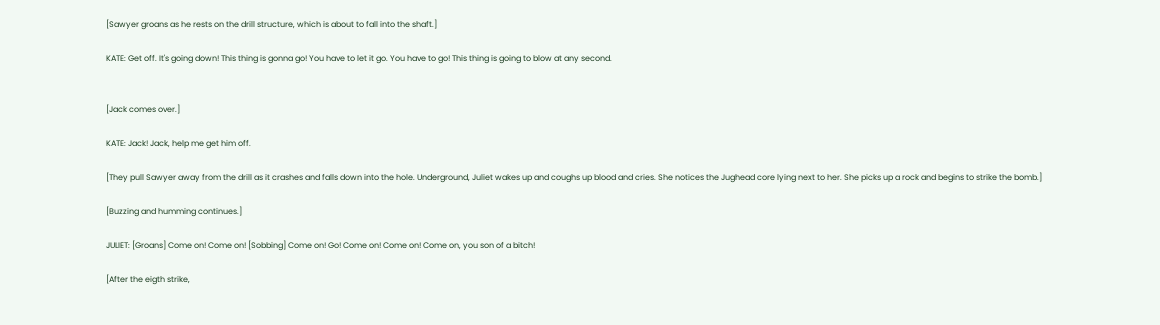[Sawyer groans as he rests on the drill structure, which is about to fall into the shaft.]

KATE: Get off. It's going down! This thing is gonna go! You have to let it go. You have to go! This thing is going to blow at any second.


[Jack comes over.]

KATE: Jack! Jack, help me get him off.

[They pull Sawyer away from the drill as it crashes and falls down into the hole. Underground, Juliet wakes up and coughs up blood and cries. She notices the Jughead core lying next to her. She picks up a rock and begins to strike the bomb.]

[Buzzing and humming continues.]

JULIET: [Groans] Come on! Come on! [Sobbing] Come on! Go! Come on! Come on! Come on, you son of a bitch!

[After the eigth strike,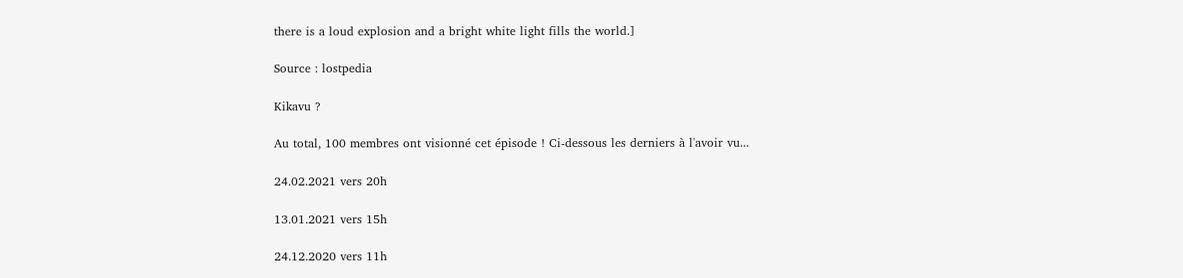there is a loud explosion and a bright white light fills the world.]

Source : lostpedia

Kikavu ?

Au total, 100 membres ont visionné cet épisode ! Ci-dessous les derniers à l'avoir vu...

24.02.2021 vers 20h

13.01.2021 vers 15h

24.12.2020 vers 11h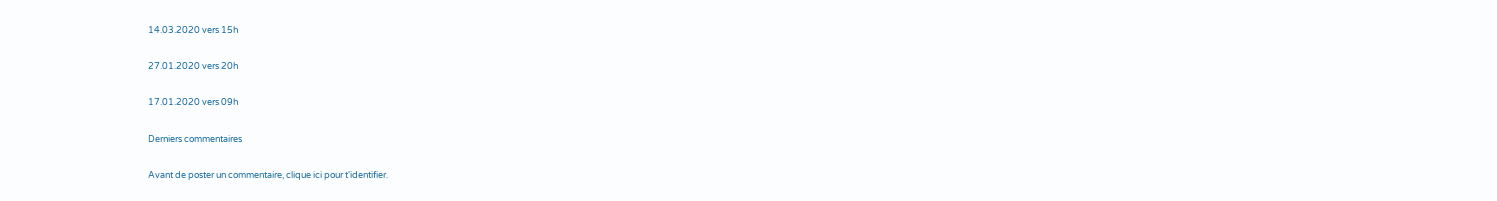14.03.2020 vers 15h

27.01.2020 vers 20h

17.01.2020 vers 09h

Derniers commentaires

Avant de poster un commentaire, clique ici pour t'identifier.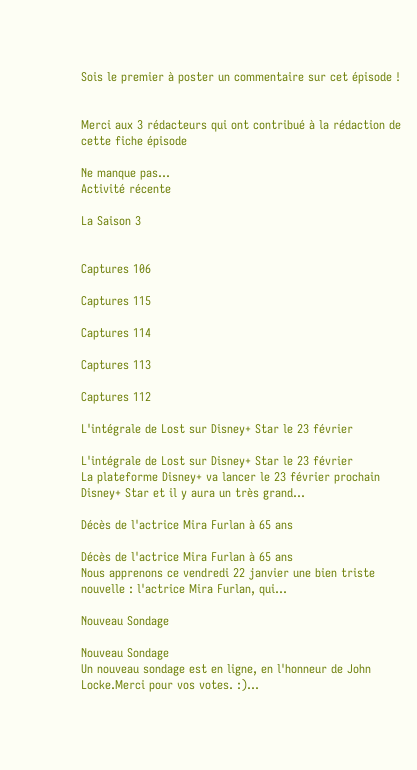Sois le premier à poster un commentaire sur cet épisode !


Merci aux 3 rédacteurs qui ont contribué à la rédaction de cette fiche épisode

Ne manque pas...
Activité récente

La Saison 3


Captures 106

Captures 115

Captures 114

Captures 113

Captures 112

L'intégrale de Lost sur Disney+ Star le 23 février

L'intégrale de Lost sur Disney+ Star le 23 février
La plateforme Disney+ va lancer le 23 février prochain Disney+ Star et il y aura un très grand...

Décès de l'actrice Mira Furlan à 65 ans

Décès de l'actrice Mira Furlan à 65 ans
Nous apprenons ce vendredi 22 janvier une bien triste nouvelle : l'actrice Mira Furlan, qui...

Nouveau Sondage

Nouveau Sondage
Un nouveau sondage est en ligne, en l'honneur de John Locke.Merci pour vos votes. :)...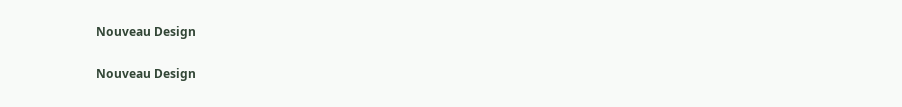Nouveau Design

Nouveau Design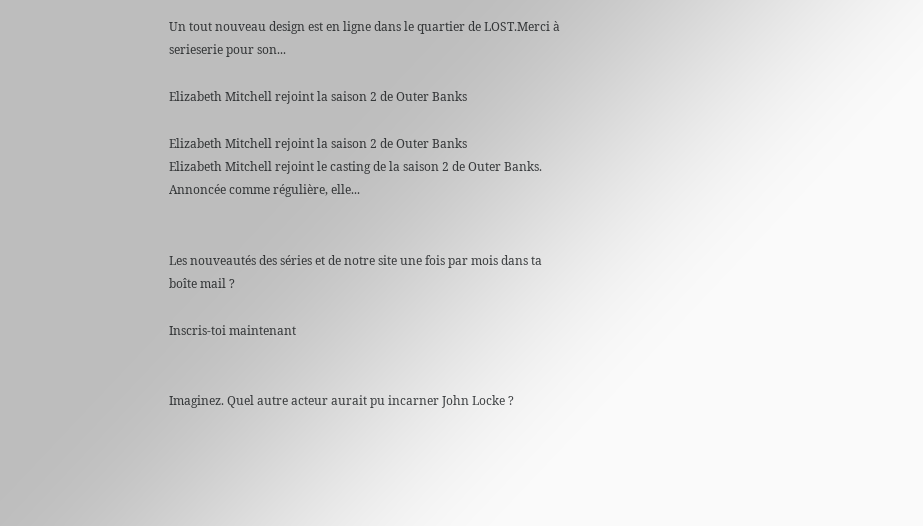Un tout nouveau design est en ligne dans le quartier de LOST.Merci à serieserie pour son...

Elizabeth Mitchell rejoint la saison 2 de Outer Banks

Elizabeth Mitchell rejoint la saison 2 de Outer Banks
Elizabeth Mitchell rejoint le casting de la saison 2 de Outer Banks. Annoncée comme régulière, elle...


Les nouveautés des séries et de notre site une fois par mois dans ta boîte mail ?

Inscris-toi maintenant


Imaginez. Quel autre acteur aurait pu incarner John Locke ?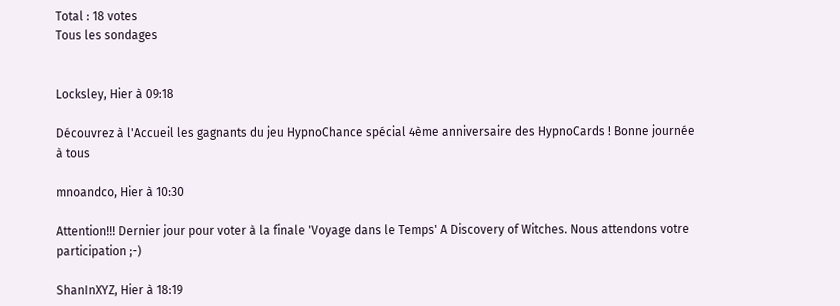Total : 18 votes
Tous les sondages


Locksley, Hier à 09:18

Découvrez à l'Accueil les gagnants du jeu HypnoChance spécial 4ème anniversaire des HypnoCards ! Bonne journée à tous

mnoandco, Hier à 10:30

Attention!!! Dernier jour pour voter à la finale 'Voyage dans le Temps' A Discovery of Witches. Nous attendons votre participation ;-)

ShanInXYZ, Hier à 18:19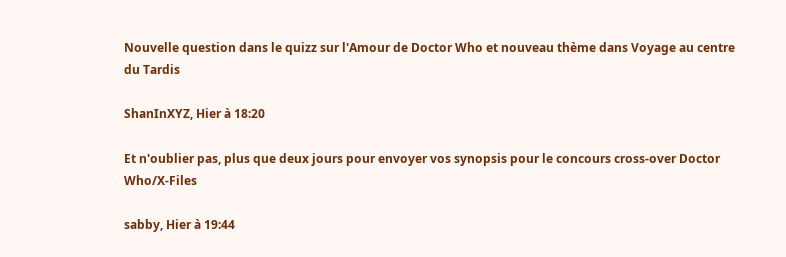Nouvelle question dans le quizz sur l'Amour de Doctor Who et nouveau thème dans Voyage au centre du Tardis

ShanInXYZ, Hier à 18:20

Et n'oublier pas, plus que deux jours pour envoyer vos synopsis pour le concours cross-over Doctor Who/X-Files

sabby, Hier à 19:44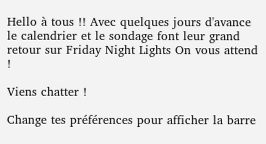Hello à tous !! Avec quelques jours d'avance le calendrier et le sondage font leur grand retour sur Friday Night Lights On vous attend !

Viens chatter !

Change tes préférences pour afficher la barre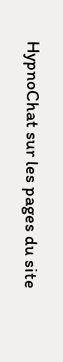HypnoChat sur les pages du site